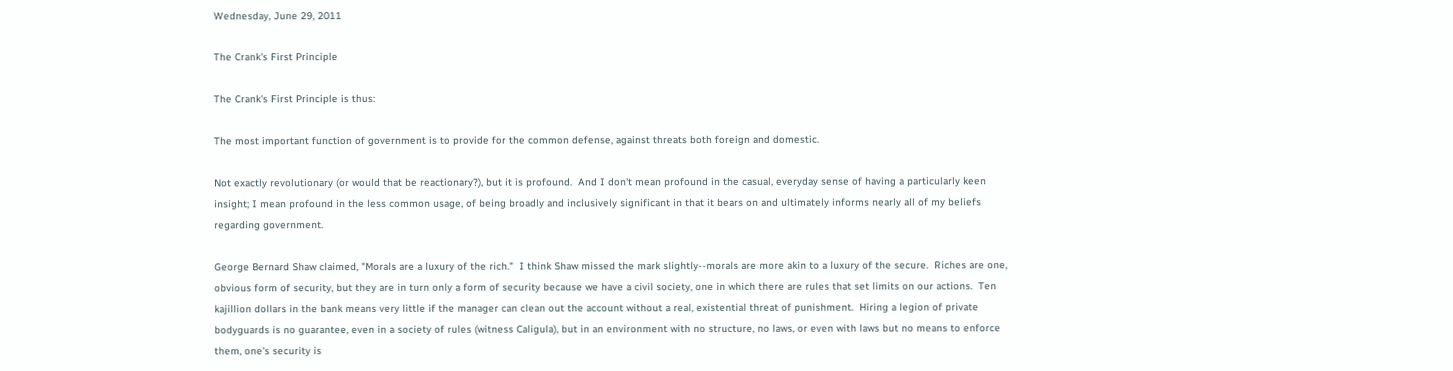Wednesday, June 29, 2011

The Crank's First Principle

The Crank's First Principle is thus:

The most important function of government is to provide for the common defense, against threats both foreign and domestic.

Not exactly revolutionary (or would that be reactionary?), but it is profound.  And I don't mean profound in the casual, everyday sense of having a particularly keen insight; I mean profound in the less common usage, of being broadly and inclusively significant in that it bears on and ultimately informs nearly all of my beliefs regarding government.

George Bernard Shaw claimed, "Morals are a luxury of the rich."  I think Shaw missed the mark slightly--morals are more akin to a luxury of the secure.  Riches are one, obvious form of security, but they are in turn only a form of security because we have a civil society, one in which there are rules that set limits on our actions.  Ten kajillion dollars in the bank means very little if the manager can clean out the account without a real, existential threat of punishment.  Hiring a legion of private bodyguards is no guarantee, even in a society of rules (witness Caligula), but in an environment with no structure, no laws, or even with laws but no means to enforce them, one's security is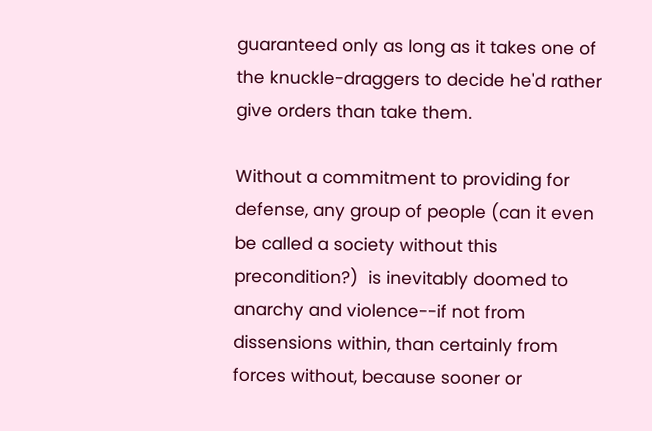guaranteed only as long as it takes one of the knuckle-draggers to decide he'd rather give orders than take them.

Without a commitment to providing for defense, any group of people (can it even be called a society without this precondition?)  is inevitably doomed to anarchy and violence--if not from dissensions within, than certainly from forces without, because sooner or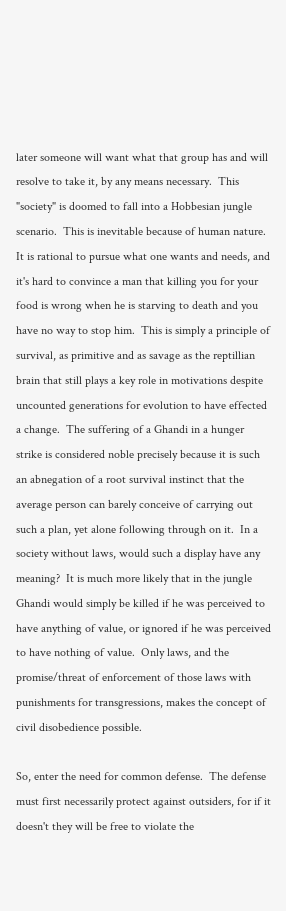later someone will want what that group has and will resolve to take it, by any means necessary.  This "society" is doomed to fall into a Hobbesian jungle scenario.  This is inevitable because of human nature.  It is rational to pursue what one wants and needs, and it's hard to convince a man that killing you for your food is wrong when he is starving to death and you have no way to stop him.  This is simply a principle of survival, as primitive and as savage as the reptillian brain that still plays a key role in motivations despite uncounted generations for evolution to have effected a change.  The suffering of a Ghandi in a hunger strike is considered noble precisely because it is such an abnegation of a root survival instinct that the average person can barely conceive of carrying out such a plan, yet alone following through on it.  In a society without laws, would such a display have any meaning?  It is much more likely that in the jungle Ghandi would simply be killed if he was perceived to have anything of value, or ignored if he was perceived to have nothing of value.  Only laws, and the promise/threat of enforcement of those laws with punishments for transgressions, makes the concept of civil disobedience possible.

So, enter the need for common defense.  The defense must first necessarily protect against outsiders, for if it doesn't they will be free to violate the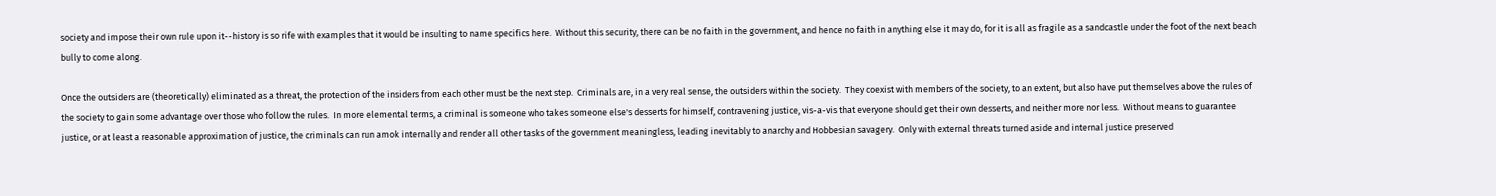society and impose their own rule upon it--history is so rife with examples that it would be insulting to name specifics here.  Without this security, there can be no faith in the government, and hence no faith in anything else it may do, for it is all as fragile as a sandcastle under the foot of the next beach bully to come along.

Once the outsiders are (theoretically) eliminated as a threat, the protection of the insiders from each other must be the next step.  Criminals are, in a very real sense, the outsiders within the society.  They coexist with members of the society, to an extent, but also have put themselves above the rules of the society to gain some advantage over those who follow the rules.  In more elemental terms, a criminal is someone who takes someone else's desserts for himself, contravening justice, vis-a-vis that everyone should get their own desserts, and neither more nor less.  Without means to guarantee justice, or at least a reasonable approximation of justice, the criminals can run amok internally and render all other tasks of the government meaningless, leading inevitably to anarchy and Hobbesian savagery.  Only with external threats turned aside and internal justice preserved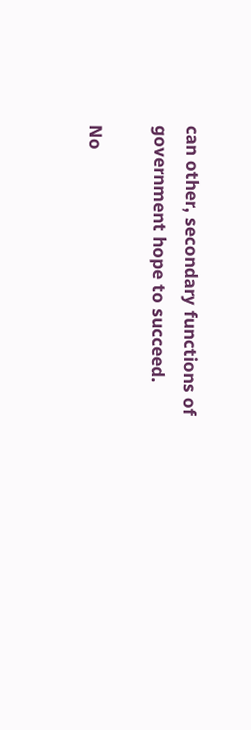can other, secondary functions of government hope to succeed.

No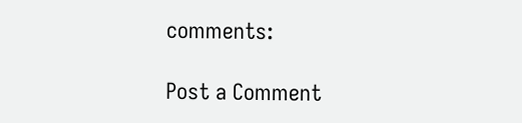comments:

Post a Comment